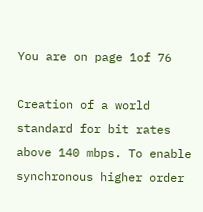You are on page 1of 76

Creation of a world standard for bit rates above 140 mbps. To enable synchronous higher order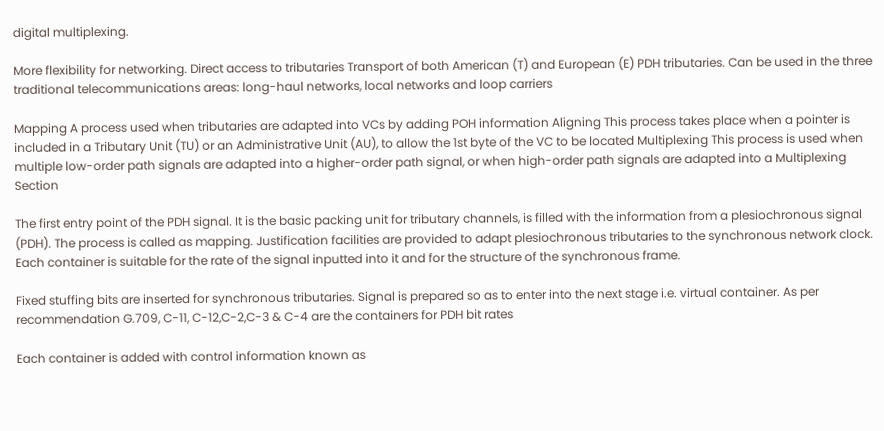digital multiplexing.

More flexibility for networking. Direct access to tributaries Transport of both American (T) and European (E) PDH tributaries. Can be used in the three traditional telecommunications areas: long-haul networks, local networks and loop carriers

Mapping A process used when tributaries are adapted into VCs by adding POH information Aligning This process takes place when a pointer is included in a Tributary Unit (TU) or an Administrative Unit (AU), to allow the 1st byte of the VC to be located Multiplexing This process is used when multiple low-order path signals are adapted into a higher-order path signal, or when high-order path signals are adapted into a Multiplexing Section

The first entry point of the PDH signal. It is the basic packing unit for tributary channels, is filled with the information from a plesiochronous signal (PDH). The process is called as mapping. Justification facilities are provided to adapt plesiochronous tributaries to the synchronous network clock. Each container is suitable for the rate of the signal inputted into it and for the structure of the synchronous frame.

Fixed stuffing bits are inserted for synchronous tributaries. Signal is prepared so as to enter into the next stage i.e. virtual container. As per recommendation G.709, C-11, C-12,C-2,C-3 & C-4 are the containers for PDH bit rates

Each container is added with control information known as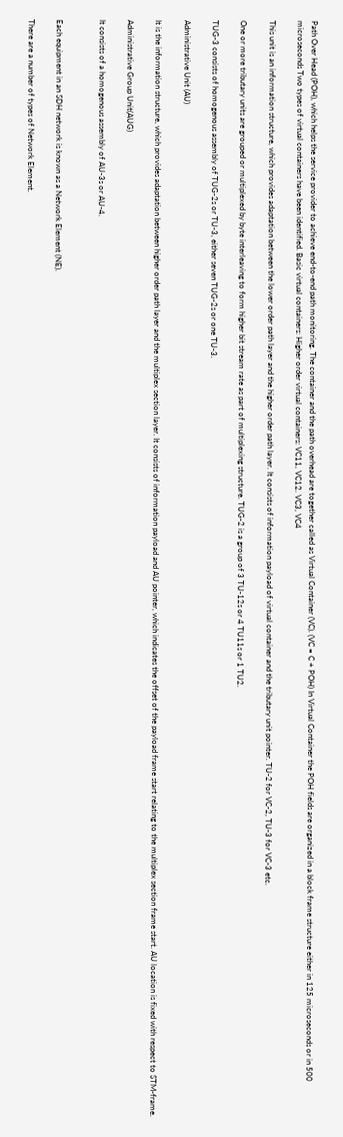Path Over Head (POH), which helps the service provider to achieve end-to-end path monitoring. The container and the path overhead are together called as Virtual Container (VC). (VC = C + POH) In Virtual Container the POH fields are organized in a block frame structure either in 125 microseconds or in 500 microseconds Two types of virtual containers have been identified. Basic virtual containers: Higher order virtual containers: VC11, VC12. VC3, VC4

This unit is an information structure, which provides adaptation between the lower order path layer and the higher order path layer. It consists of information payload of virtual container and the tributary unit pointer. TU-2 for VC-2, TU-3 for VC-3 etc.

One or more tributary units are grouped or multiplexed by byte interleaving to form higher bit stream rate as part of multiplexing structure. TUG-2 is a group of 3 TU-12s or 4 TU11s or 1 TU2.

TUG-3 consists of homogenous assembly of TUG-2s or TU-3, either seven TUG-2s or one TU-3.

Administrative Unit (AU)

It is the information structure, which provides adaptation between higher order path layer and the multiplex section layer. It consists of information payload and AU pointer, which indicates the offset of the payload frame start relating to the multiplex section frame start. AU location is fixed with respect to STM-frame.

Administrative Group Unit(AUG)

It consists of a homogenous assembly of AU-3s or AU-4.


Each equipment in an SDH network is known as a Network Element (NE).

There are a number of types of Network Element.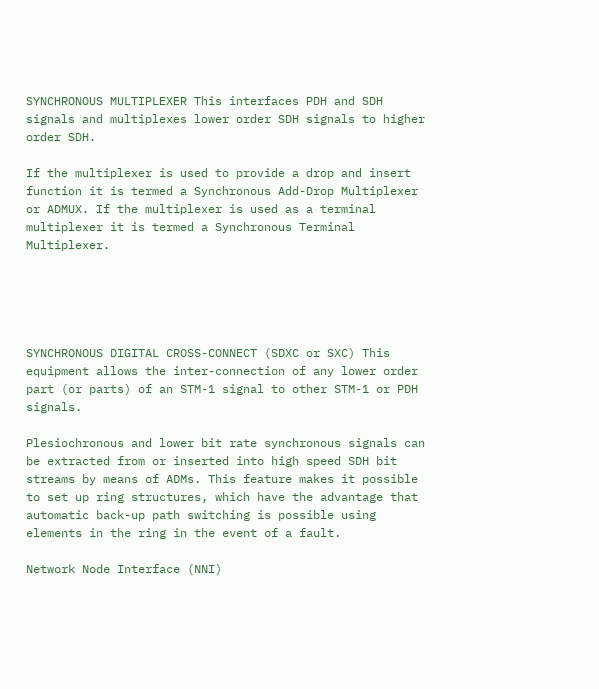SYNCHRONOUS MULTIPLEXER This interfaces PDH and SDH signals and multiplexes lower order SDH signals to higher order SDH.

If the multiplexer is used to provide a drop and insert function it is termed a Synchronous Add-Drop Multiplexer or ADMUX. If the multiplexer is used as a terminal multiplexer it is termed a Synchronous Terminal Multiplexer.





SYNCHRONOUS DIGITAL CROSS-CONNECT (SDXC or SXC) This equipment allows the inter-connection of any lower order part (or parts) of an STM-1 signal to other STM-1 or PDH signals.

Plesiochronous and lower bit rate synchronous signals can be extracted from or inserted into high speed SDH bit streams by means of ADMs. This feature makes it possible to set up ring structures, which have the advantage that automatic back-up path switching is possible using elements in the ring in the event of a fault.

Network Node Interface (NNI)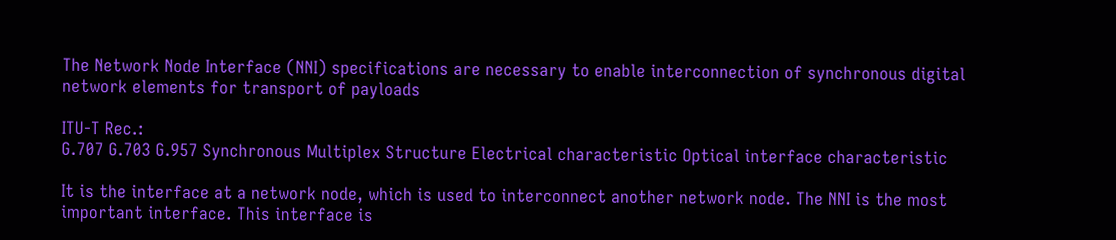The Network Node Interface (NNI) specifications are necessary to enable interconnection of synchronous digital network elements for transport of payloads

ITU-T Rec.:
G.707 G.703 G.957 Synchronous Multiplex Structure Electrical characteristic Optical interface characteristic

It is the interface at a network node, which is used to interconnect another network node. The NNI is the most important interface. This interface is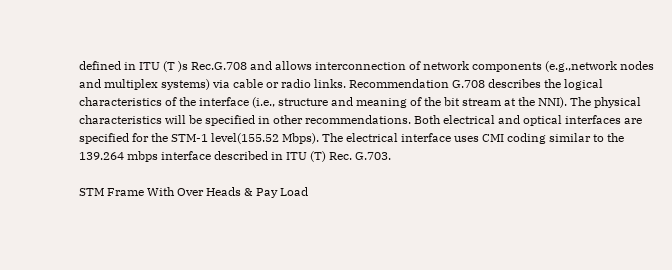defined in ITU (T )s Rec.G.708 and allows interconnection of network components (e.g.,network nodes and multiplex systems) via cable or radio links. Recommendation G.708 describes the logical characteristics of the interface (i.e., structure and meaning of the bit stream at the NNI). The physical characteristics will be specified in other recommendations. Both electrical and optical interfaces are specified for the STM-1 level(155.52 Mbps). The electrical interface uses CMI coding similar to the 139.264 mbps interface described in ITU (T) Rec. G.703.

STM Frame With Over Heads & Pay Load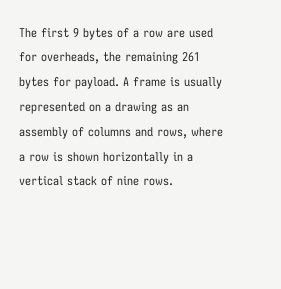The first 9 bytes of a row are used for overheads, the remaining 261 bytes for payload. A frame is usually represented on a drawing as an assembly of columns and rows, where a row is shown horizontally in a vertical stack of nine rows.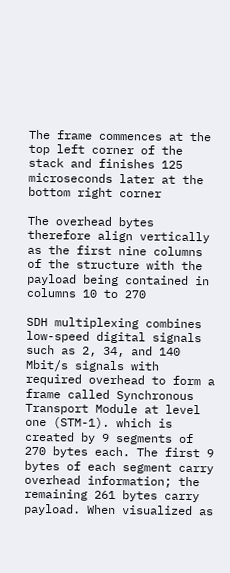The frame commences at the top left corner of the stack and finishes 125 microseconds later at the bottom right corner

The overhead bytes therefore align vertically as the first nine columns of the structure with the payload being contained in columns 10 to 270

SDH multiplexing combines low-speed digital signals such as 2, 34, and 140 Mbit/s signals with required overhead to form a frame called Synchronous Transport Module at level one (STM-1). which is created by 9 segments of 270 bytes each. The first 9 bytes of each segment carry overhead information; the remaining 261 bytes carry payload. When visualized as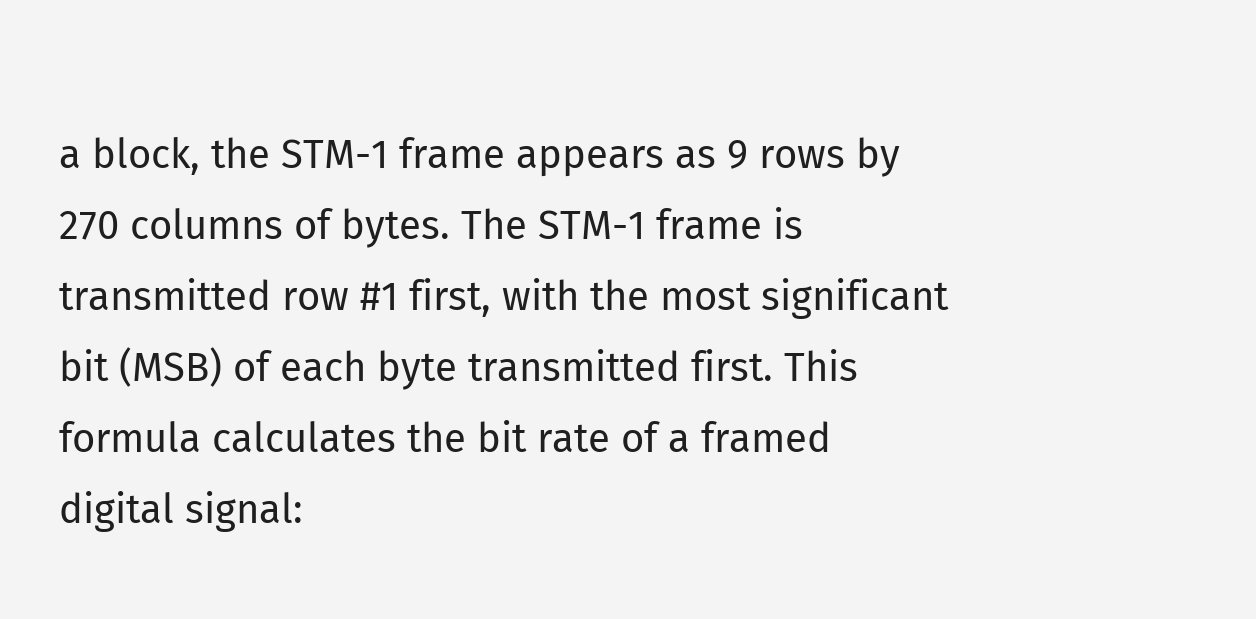a block, the STM-1 frame appears as 9 rows by 270 columns of bytes. The STM-1 frame is transmitted row #1 first, with the most significant bit (MSB) of each byte transmitted first. This formula calculates the bit rate of a framed digital signal: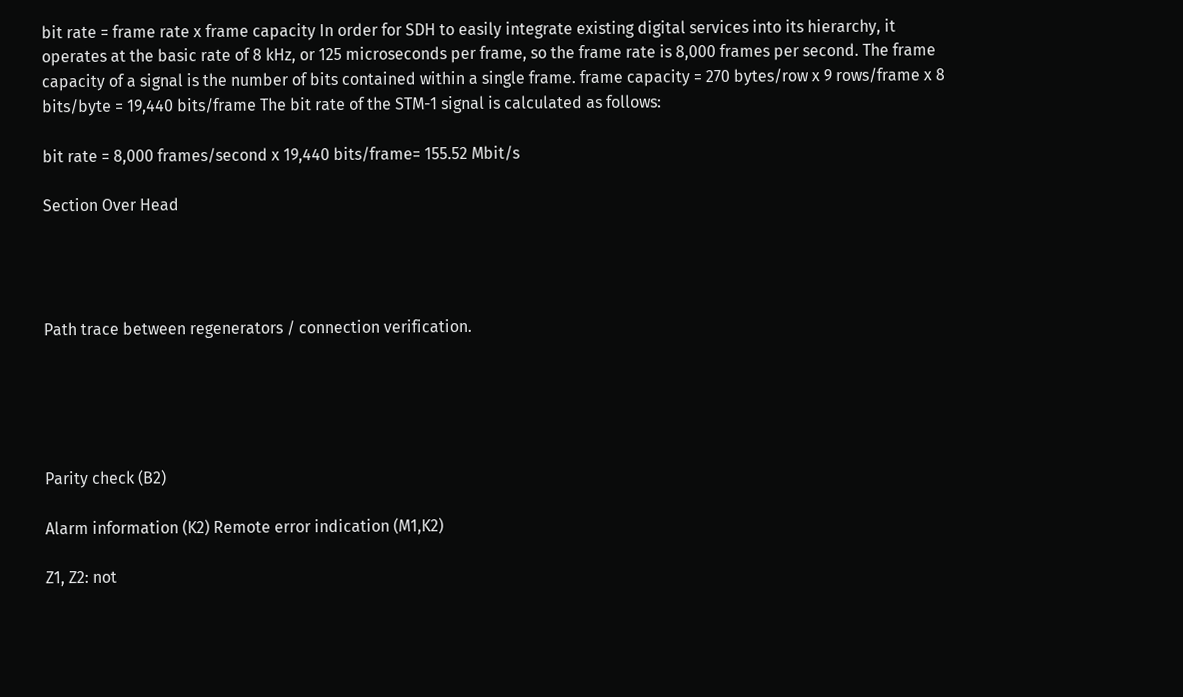bit rate = frame rate x frame capacity In order for SDH to easily integrate existing digital services into its hierarchy, it operates at the basic rate of 8 kHz, or 125 microseconds per frame, so the frame rate is 8,000 frames per second. The frame capacity of a signal is the number of bits contained within a single frame. frame capacity = 270 bytes/row x 9 rows/frame x 8 bits/byte = 19,440 bits/frame The bit rate of the STM-1 signal is calculated as follows:

bit rate = 8,000 frames/second x 19,440 bits/frame= 155.52 Mbit/s

Section Over Head




Path trace between regenerators / connection verification.





Parity check (B2)

Alarm information (K2) Remote error indication (M1,K2)

Z1, Z2: not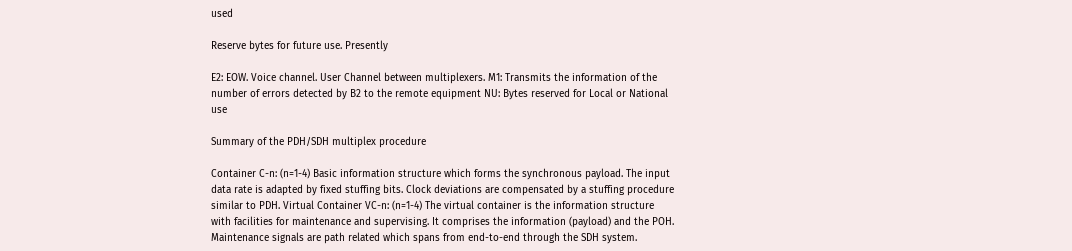used

Reserve bytes for future use. Presently

E2: EOW. Voice channel. User Channel between multiplexers. M1: Transmits the information of the number of errors detected by B2 to the remote equipment NU: Bytes reserved for Local or National use

Summary of the PDH/SDH multiplex procedure

Container C-n: (n=1-4) Basic information structure which forms the synchronous payload. The input data rate is adapted by fixed stuffing bits. Clock deviations are compensated by a stuffing procedure similar to PDH. Virtual Container VC-n: (n=1-4) The virtual container is the information structure with facilities for maintenance and supervising. It comprises the information (payload) and the POH. Maintenance signals are path related which spans from end-to-end through the SDH system.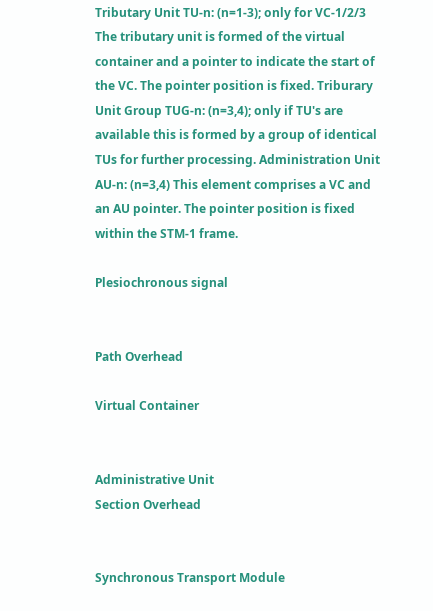Tributary Unit TU-n: (n=1-3); only for VC-1/2/3 The tributary unit is formed of the virtual container and a pointer to indicate the start of the VC. The pointer position is fixed. Triburary Unit Group TUG-n: (n=3,4); only if TU's are available this is formed by a group of identical TUs for further processing. Administration Unit AU-n: (n=3,4) This element comprises a VC and an AU pointer. The pointer position is fixed within the STM-1 frame.

Plesiochronous signal


Path Overhead

Virtual Container


Administrative Unit
Section Overhead


Synchronous Transport Module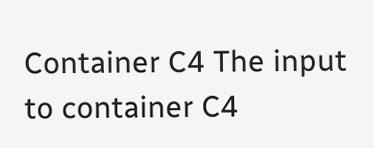Container C4 The input to container C4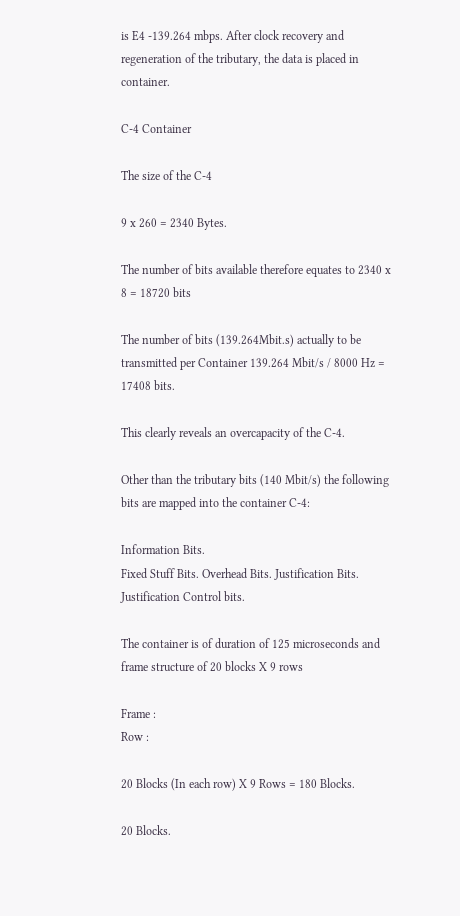is E4 -139.264 mbps. After clock recovery and regeneration of the tributary, the data is placed in container.

C-4 Container

The size of the C-4

9 x 260 = 2340 Bytes.

The number of bits available therefore equates to 2340 x 8 = 18720 bits

The number of bits (139.264Mbit.s) actually to be transmitted per Container 139.264 Mbit/s / 8000 Hz = 17408 bits.

This clearly reveals an overcapacity of the C-4.

Other than the tributary bits (140 Mbit/s) the following bits are mapped into the container C-4:

Information Bits.
Fixed Stuff Bits. Overhead Bits. Justification Bits. Justification Control bits.

The container is of duration of 125 microseconds and frame structure of 20 blocks X 9 rows

Frame :
Row :

20 Blocks (In each row) X 9 Rows = 180 Blocks.

20 Blocks.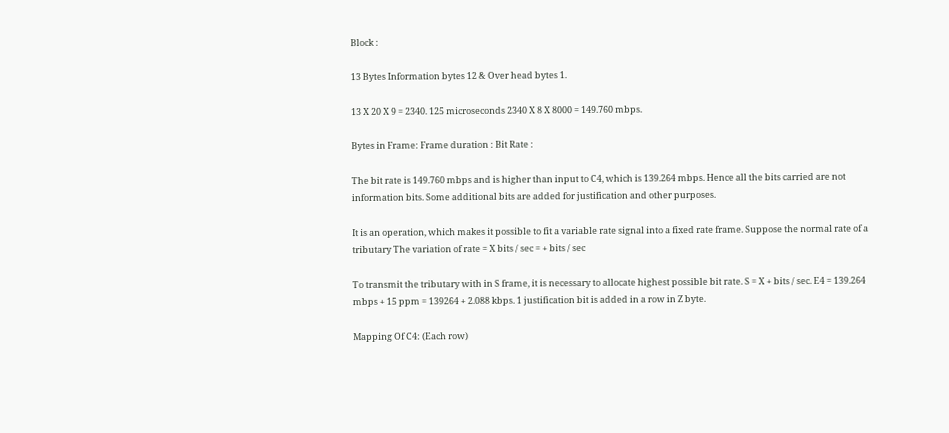Block :

13 Bytes Information bytes 12 & Over head bytes 1.

13 X 20 X 9 = 2340. 125 microseconds 2340 X 8 X 8000 = 149.760 mbps.

Bytes in Frame: Frame duration : Bit Rate :

The bit rate is 149.760 mbps and is higher than input to C4, which is 139.264 mbps. Hence all the bits carried are not information bits. Some additional bits are added for justification and other purposes.

It is an operation, which makes it possible to fit a variable rate signal into a fixed rate frame. Suppose the normal rate of a tributary The variation of rate = X bits / sec = + bits / sec

To transmit the tributary with in S frame, it is necessary to allocate highest possible bit rate. S = X + bits / sec. E4 = 139.264 mbps + 15 ppm = 139264 + 2.088 kbps. 1 justification bit is added in a row in Z byte.

Mapping Of C4: (Each row)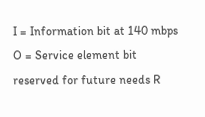I = Information bit at 140 mbps O = Service element bit reserved for future needs R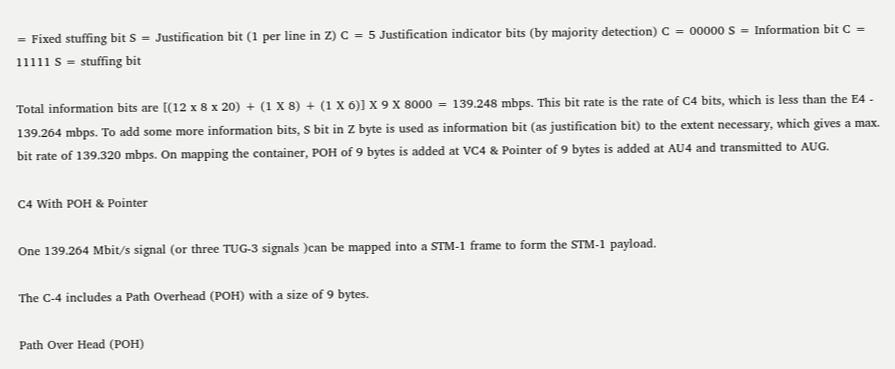= Fixed stuffing bit S = Justification bit (1 per line in Z) C = 5 Justification indicator bits (by majority detection) C = 00000 S = Information bit C = 11111 S = stuffing bit

Total information bits are [(12 x 8 x 20) + (1 X 8) + (1 X 6)] X 9 X 8000 = 139.248 mbps. This bit rate is the rate of C4 bits, which is less than the E4 - 139.264 mbps. To add some more information bits, S bit in Z byte is used as information bit (as justification bit) to the extent necessary, which gives a max. bit rate of 139.320 mbps. On mapping the container, POH of 9 bytes is added at VC4 & Pointer of 9 bytes is added at AU4 and transmitted to AUG.

C4 With POH & Pointer

One 139.264 Mbit/s signal (or three TUG-3 signals )can be mapped into a STM-1 frame to form the STM-1 payload.

The C-4 includes a Path Overhead (POH) with a size of 9 bytes.

Path Over Head (POH)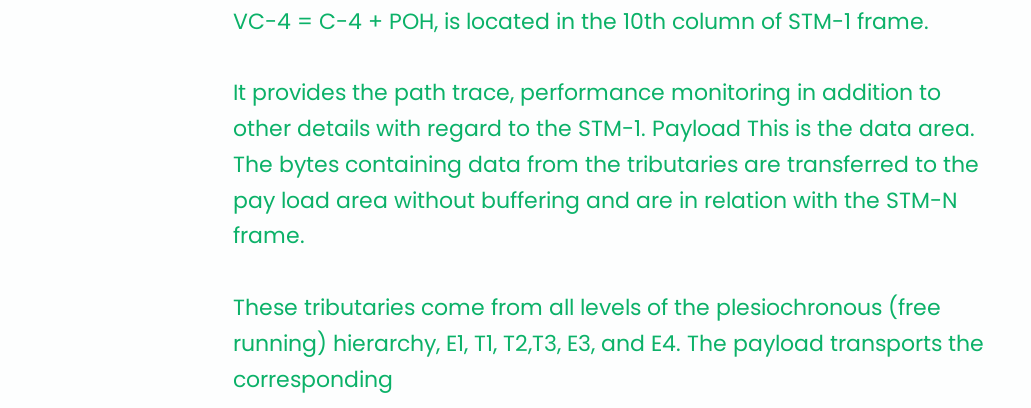VC-4 = C-4 + POH, is located in the 10th column of STM-1 frame.

It provides the path trace, performance monitoring in addition to other details with regard to the STM-1. Payload This is the data area. The bytes containing data from the tributaries are transferred to the pay load area without buffering and are in relation with the STM-N frame.

These tributaries come from all levels of the plesiochronous (free running) hierarchy, E1, T1, T2,T3, E3, and E4. The payload transports the corresponding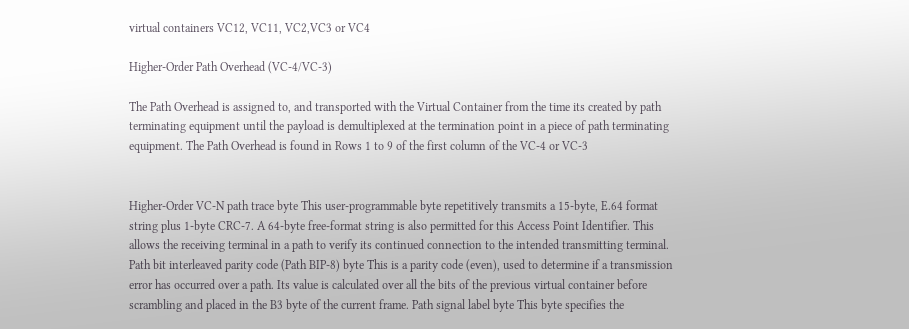virtual containers VC12, VC11, VC2,VC3 or VC4

Higher-Order Path Overhead (VC-4/VC-3)

The Path Overhead is assigned to, and transported with the Virtual Container from the time its created by path terminating equipment until the payload is demultiplexed at the termination point in a piece of path terminating equipment. The Path Overhead is found in Rows 1 to 9 of the first column of the VC-4 or VC-3


Higher-Order VC-N path trace byte This user-programmable byte repetitively transmits a 15-byte, E.64 format string plus 1-byte CRC-7. A 64-byte free-format string is also permitted for this Access Point Identifier. This allows the receiving terminal in a path to verify its continued connection to the intended transmitting terminal. Path bit interleaved parity code (Path BIP-8) byte This is a parity code (even), used to determine if a transmission error has occurred over a path. Its value is calculated over all the bits of the previous virtual container before scrambling and placed in the B3 byte of the current frame. Path signal label byte This byte specifies the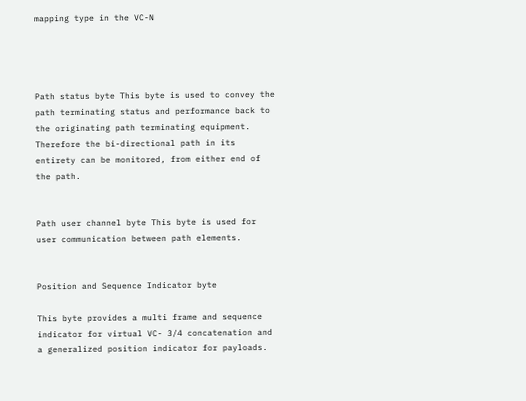mapping type in the VC-N




Path status byte This byte is used to convey the path terminating status and performance back to the originating path terminating equipment. Therefore the bi-directional path in its entirety can be monitored, from either end of the path.


Path user channel byte This byte is used for user communication between path elements.


Position and Sequence Indicator byte

This byte provides a multi frame and sequence indicator for virtual VC- 3/4 concatenation and a generalized position indicator for payloads.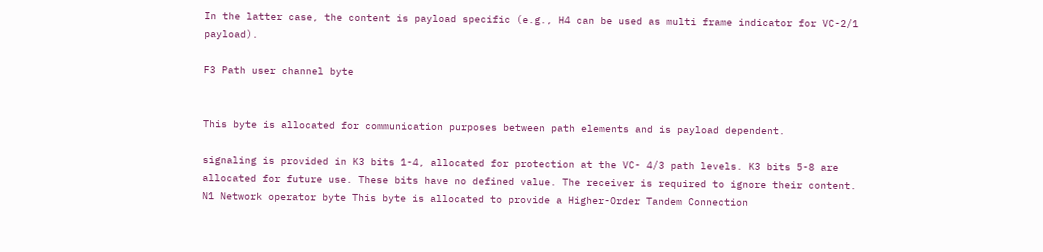In the latter case, the content is payload specific (e.g., H4 can be used as multi frame indicator for VC-2/1 payload).

F3 Path user channel byte


This byte is allocated for communication purposes between path elements and is payload dependent.

signaling is provided in K3 bits 1-4, allocated for protection at the VC- 4/3 path levels. K3 bits 5-8 are allocated for future use. These bits have no defined value. The receiver is required to ignore their content.
N1 Network operator byte This byte is allocated to provide a Higher-Order Tandem Connection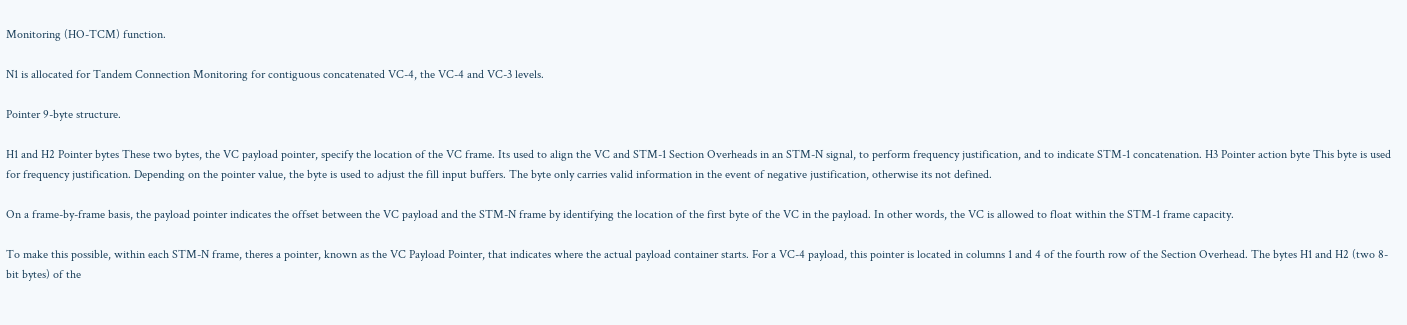Monitoring (HO-TCM) function.

N1 is allocated for Tandem Connection Monitoring for contiguous concatenated VC-4, the VC-4 and VC-3 levels.

Pointer 9-byte structure.

H1 and H2 Pointer bytes These two bytes, the VC payload pointer, specify the location of the VC frame. Its used to align the VC and STM-1 Section Overheads in an STM-N signal, to perform frequency justification, and to indicate STM-1 concatenation. H3 Pointer action byte This byte is used for frequency justification. Depending on the pointer value, the byte is used to adjust the fill input buffers. The byte only carries valid information in the event of negative justification, otherwise its not defined.

On a frame-by-frame basis, the payload pointer indicates the offset between the VC payload and the STM-N frame by identifying the location of the first byte of the VC in the payload. In other words, the VC is allowed to float within the STM-1 frame capacity.

To make this possible, within each STM-N frame, theres a pointer, known as the VC Payload Pointer, that indicates where the actual payload container starts. For a VC-4 payload, this pointer is located in columns 1 and 4 of the fourth row of the Section Overhead. The bytes H1 and H2 (two 8-bit bytes) of the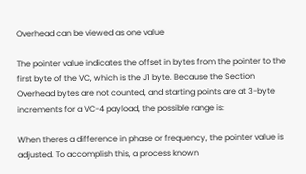Overhead can be viewed as one value

The pointer value indicates the offset in bytes from the pointer to the first byte of the VC, which is the J1 byte. Because the Section Overhead bytes are not counted, and starting points are at 3-byte increments for a VC-4 payload, the possible range is:

When theres a difference in phase or frequency, the pointer value is adjusted. To accomplish this, a process known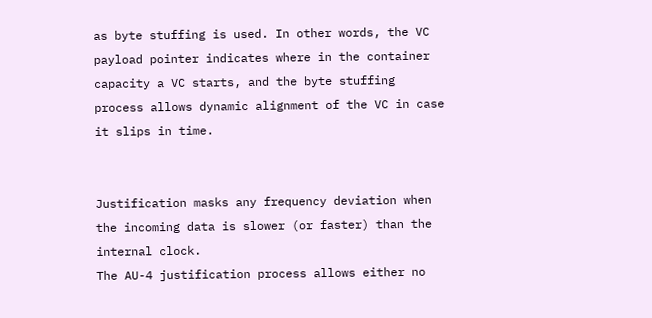as byte stuffing is used. In other words, the VC payload pointer indicates where in the container capacity a VC starts, and the byte stuffing process allows dynamic alignment of the VC in case it slips in time.


Justification masks any frequency deviation when the incoming data is slower (or faster) than the internal clock.
The AU-4 justification process allows either no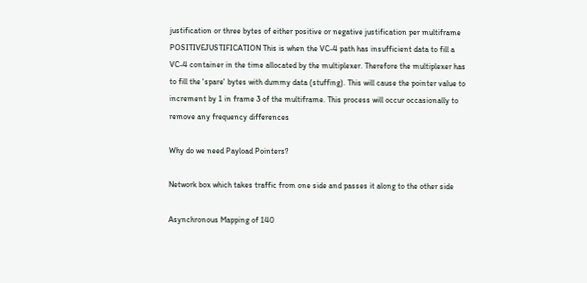justification or three bytes of either positive or negative justification per multiframe POSITIVEJUSTIFICATION This is when the VC-4 path has insufficient data to fill a VC-4 container in the time allocated by the multiplexer. Therefore the multiplexer has to fill the 'spare' bytes with dummy data (stuffing). This will cause the pointer value to increment by 1 in frame 3 of the multiframe. This process will occur occasionally to remove any frequency differences

Why do we need Payload Pointers?

Network box which takes traffic from one side and passes it along to the other side

Asynchronous Mapping of 140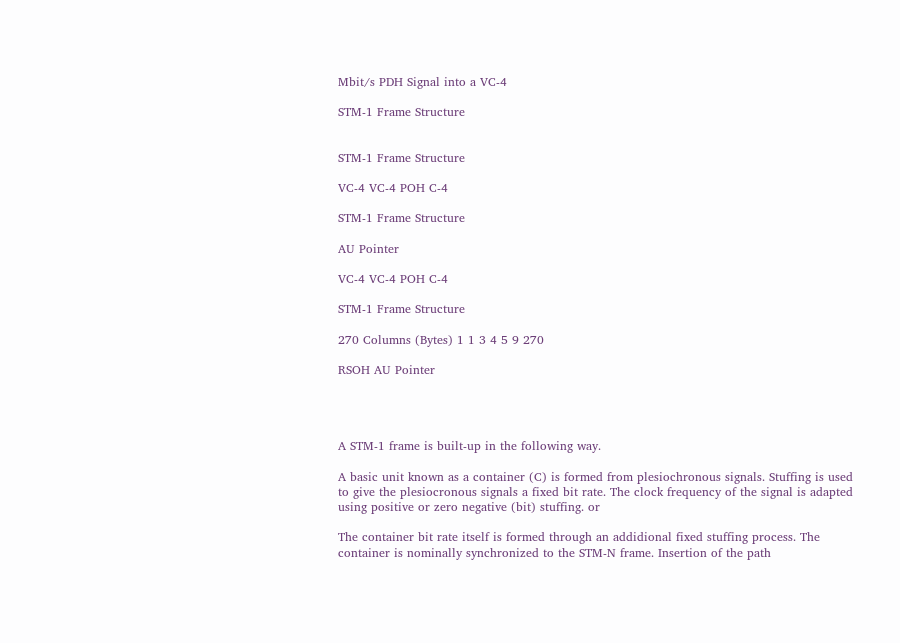Mbit/s PDH Signal into a VC-4

STM-1 Frame Structure


STM-1 Frame Structure

VC-4 VC-4 POH C-4

STM-1 Frame Structure

AU Pointer

VC-4 VC-4 POH C-4

STM-1 Frame Structure

270 Columns (Bytes) 1 1 3 4 5 9 270

RSOH AU Pointer




A STM-1 frame is built-up in the following way.

A basic unit known as a container (C) is formed from plesiochronous signals. Stuffing is used to give the plesiocronous signals a fixed bit rate. The clock frequency of the signal is adapted using positive or zero negative (bit) stuffing. or

The container bit rate itself is formed through an addidional fixed stuffing process. The container is nominally synchronized to the STM-N frame. Insertion of the path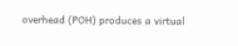overhead (POH) produces a virtual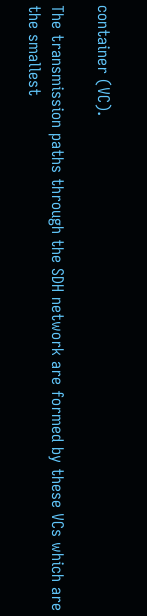container (VC).

The transmission paths through the SDH network are formed by these VCs which are the smallest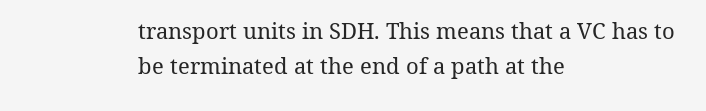transport units in SDH. This means that a VC has to be terminated at the end of a path at the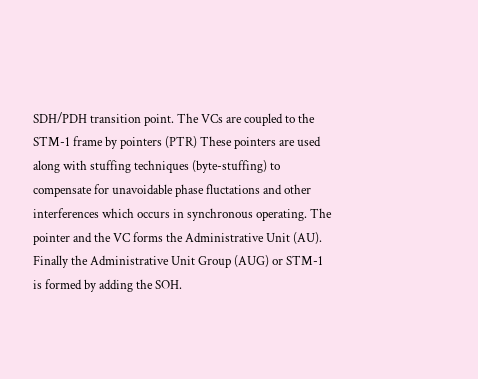SDH/PDH transition point. The VCs are coupled to the STM-1 frame by pointers (PTR) These pointers are used along with stuffing techniques (byte-stuffing) to compensate for unavoidable phase fluctations and other interferences which occurs in synchronous operating. The pointer and the VC forms the Administrative Unit (AU). Finally the Administrative Unit Group (AUG) or STM-1 is formed by adding the SOH.